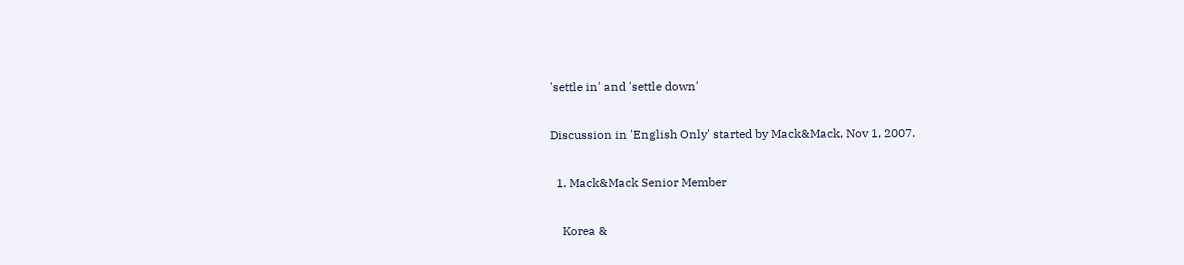'settle in' and 'settle down'

Discussion in 'English Only' started by Mack&Mack, Nov 1, 2007.

  1. Mack&Mack Senior Member

    Korea &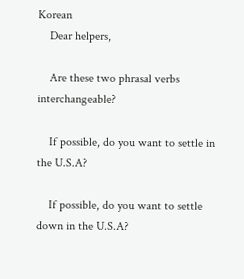Korean
    Dear helpers,

    Are these two phrasal verbs interchangeable?

    If possible, do you want to settle in the U.S.A?

    If possible, do you want to settle down in the U.S.A?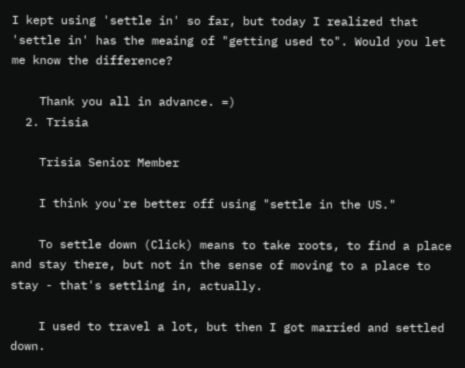I kept using 'settle in' so far, but today I realized that 'settle in' has the meaing of "getting used to". Would you let me know the difference?

    Thank you all in advance. =)
  2. Trisia

    Trisia Senior Member

    I think you're better off using "settle in the US."

    To settle down (Click) means to take roots, to find a place and stay there, but not in the sense of moving to a place to stay - that's settling in, actually.

    I used to travel a lot, but then I got married and settled down.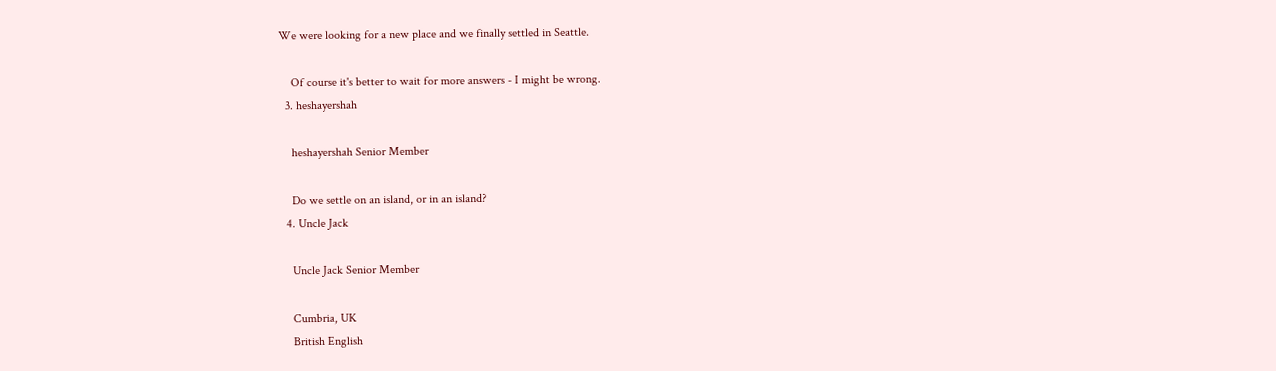We were looking for a new place and we finally settled in Seattle.

    Of course it's better to wait for more answers - I might be wrong.
  3. heshayershah

    heshayershah Senior Member

    Do we settle on an island, or in an island?
  4. Uncle Jack

    Uncle Jack Senior Member

    Cumbria, UK
    British English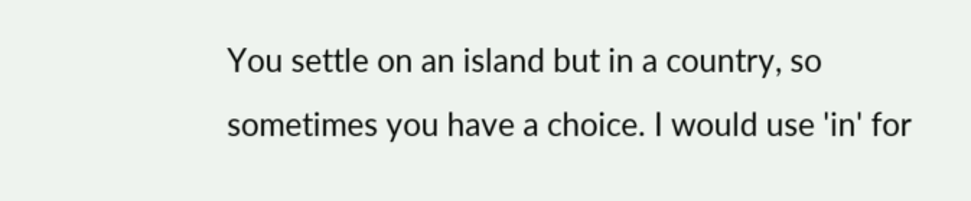You settle on an island but in a country, so sometimes you have a choice. I would use 'in' for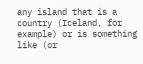any island that is a country (Iceland, for example) or is something like (or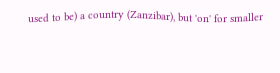used to be) a country (Zanzibar), but 'on' for smaller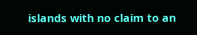islands with no claim to an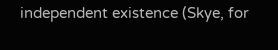independent existence (Skye, for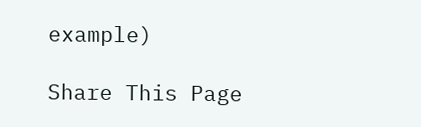example)

Share This Page